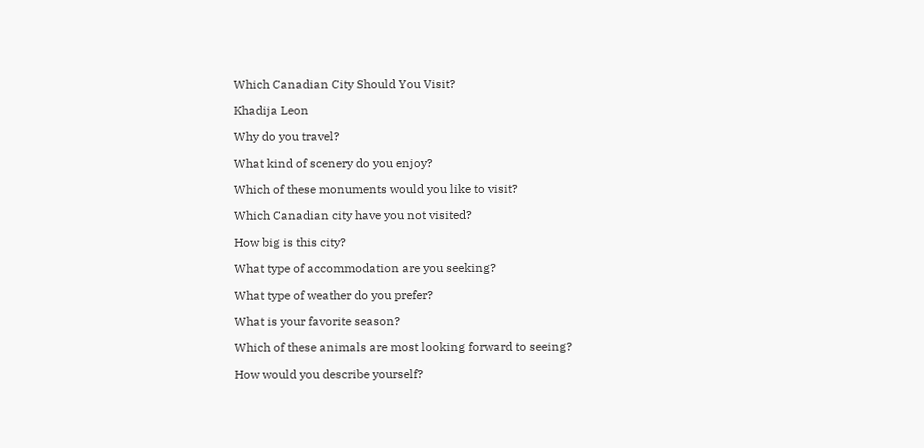Which Canadian City Should You Visit?

Khadija Leon

Why do you travel?

What kind of scenery do you enjoy?

Which of these monuments would you like to visit?

Which Canadian city have you not visited?

How big is this city?

What type of accommodation are you seeking?

What type of weather do you prefer?

What is your favorite season?

Which of these animals are most looking forward to seeing?

How would you describe yourself?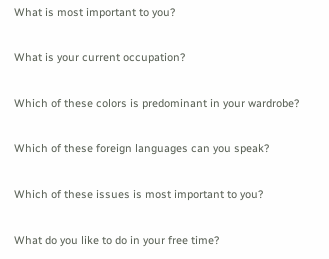What is most important to you?

What is your current occupation?

Which of these colors is predominant in your wardrobe?

Which of these foreign languages can you speak?

Which of these issues is most important to you?

What do you like to do in your free time?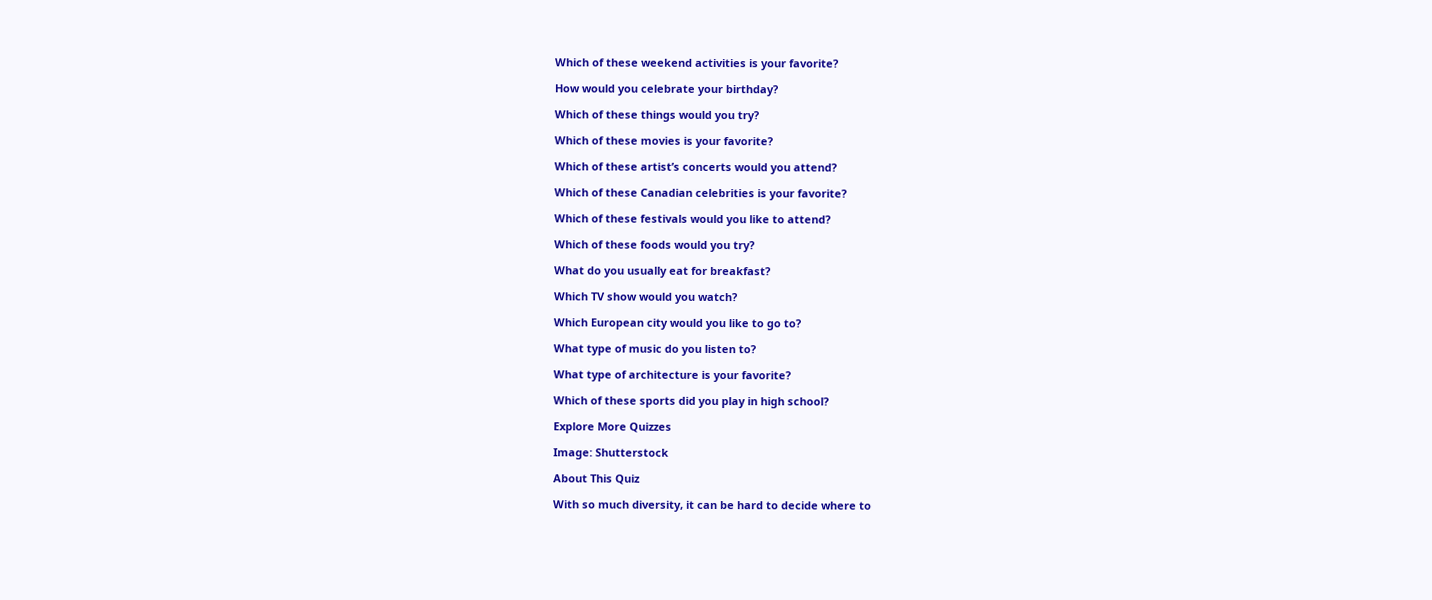Which of these weekend activities is your favorite?

How would you celebrate your birthday?

Which of these things would you try?

Which of these movies is your favorite?

Which of these artist’s concerts would you attend?

Which of these Canadian celebrities is your favorite?

Which of these festivals would you like to attend?

Which of these foods would you try?

What do you usually eat for breakfast?

Which TV show would you watch?

Which European city would you like to go to?

What type of music do you listen to?

What type of architecture is your favorite?

Which of these sports did you play in high school?

Explore More Quizzes

Image: Shutterstock

About This Quiz

With so much diversity, it can be hard to decide where to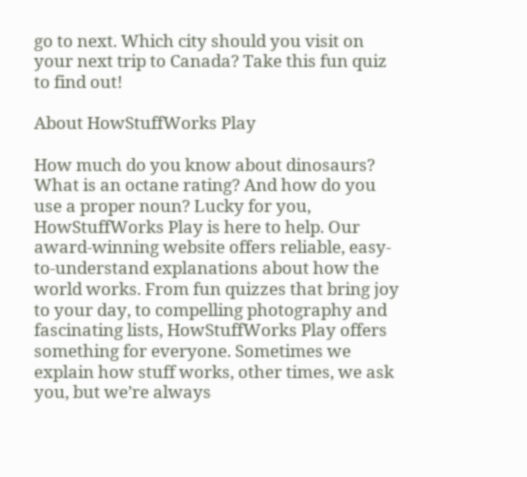go to next. Which city should you visit on your next trip to Canada? Take this fun quiz to find out!

About HowStuffWorks Play

How much do you know about dinosaurs? What is an octane rating? And how do you use a proper noun? Lucky for you, HowStuffWorks Play is here to help. Our award-winning website offers reliable, easy-to-understand explanations about how the world works. From fun quizzes that bring joy to your day, to compelling photography and fascinating lists, HowStuffWorks Play offers something for everyone. Sometimes we explain how stuff works, other times, we ask you, but we’re always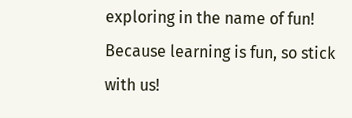exploring in the name of fun! Because learning is fun, so stick with us!